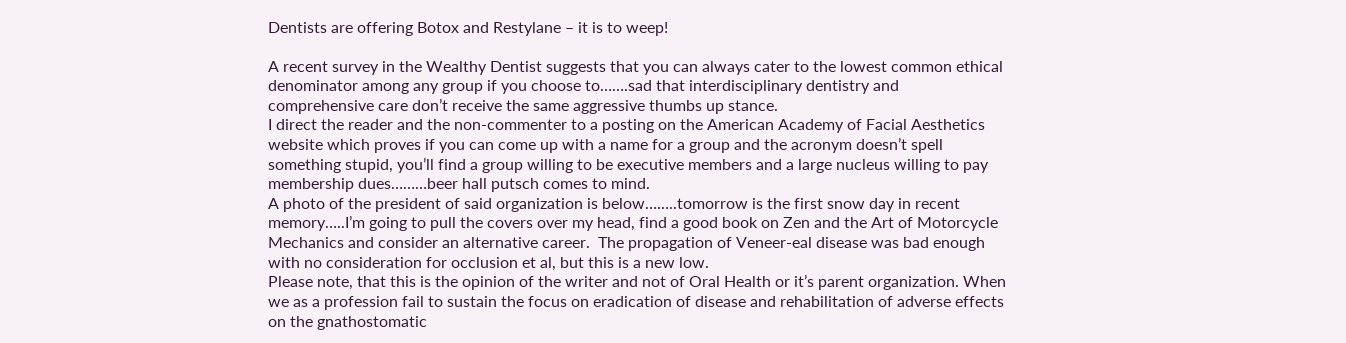Dentists are offering Botox and Restylane – it is to weep!

A recent survey in the Wealthy Dentist suggests that you can always cater to the lowest common ethical denominator among any group if you choose to…….sad that interdisciplinary dentistry and comprehensive care don’t receive the same aggressive thumbs up stance.
I direct the reader and the non-commenter to a posting on the American Academy of Facial Aesthetics website which proves if you can come up with a name for a group and the acronym doesn’t spell something stupid, you’ll find a group willing to be executive members and a large nucleus willing to pay membership dues………beer hall putsch comes to mind.
A photo of the president of said organization is below……..tomorrow is the first snow day in recent memory…..I’m going to pull the covers over my head, find a good book on Zen and the Art of Motorcycle Mechanics and consider an alternative career.  The propagation of Veneer-eal disease was bad enough with no consideration for occlusion et al, but this is a new low.
Please note, that this is the opinion of the writer and not of Oral Health or it’s parent organization. When we as a profession fail to sustain the focus on eradication of disease and rehabilitation of adverse effects on the gnathostomatic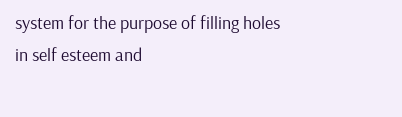system for the purpose of filling holes in self esteem and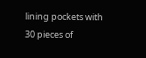lining pockets with 30 pieces of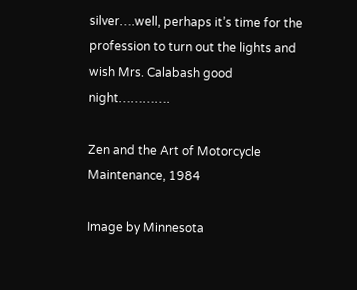silver….well, perhaps it’s time for the profession to turn out the lights and wish Mrs. Calabash good night………….

Zen and the Art of Motorcycle Maintenance, 1984

Image by Minnesota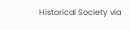Historical Society via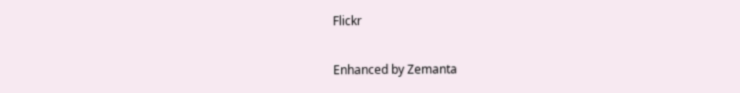Flickr

Enhanced by Zemanta